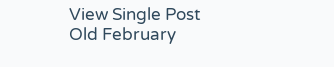View Single Post
Old February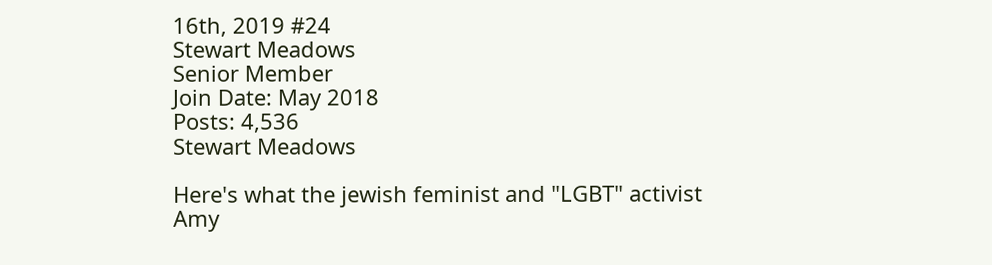16th, 2019 #24
Stewart Meadows
Senior Member
Join Date: May 2018
Posts: 4,536
Stewart Meadows

Here's what the jewish feminist and "LGBT" activist Amy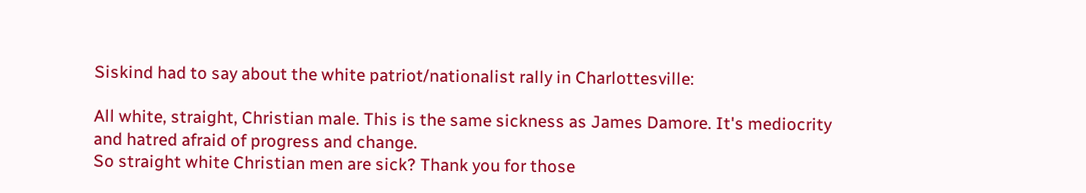Siskind had to say about the white patriot/nationalist rally in Charlottesville:

All white, straight, Christian male. This is the same sickness as James Damore. It's mediocrity and hatred afraid of progress and change.
So straight white Christian men are sick? Thank you for those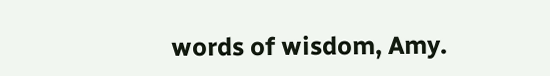words of wisdom, Amy.